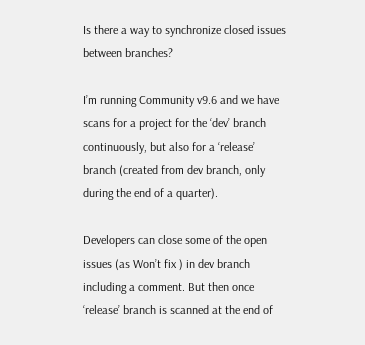Is there a way to synchronize closed issues between branches?

I’m running Community v9.6 and we have scans for a project for the ‘dev’ branch continuously, but also for a ‘release’ branch (created from dev branch, only during the end of a quarter).

Developers can close some of the open issues (as Won’t fix ) in dev branch including a comment. But then once ‘release’ branch is scanned at the end of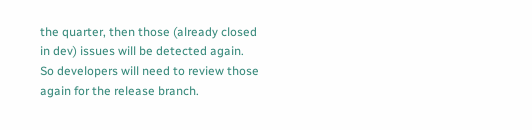the quarter, then those (already closed in dev) issues will be detected again. So developers will need to review those again for the release branch.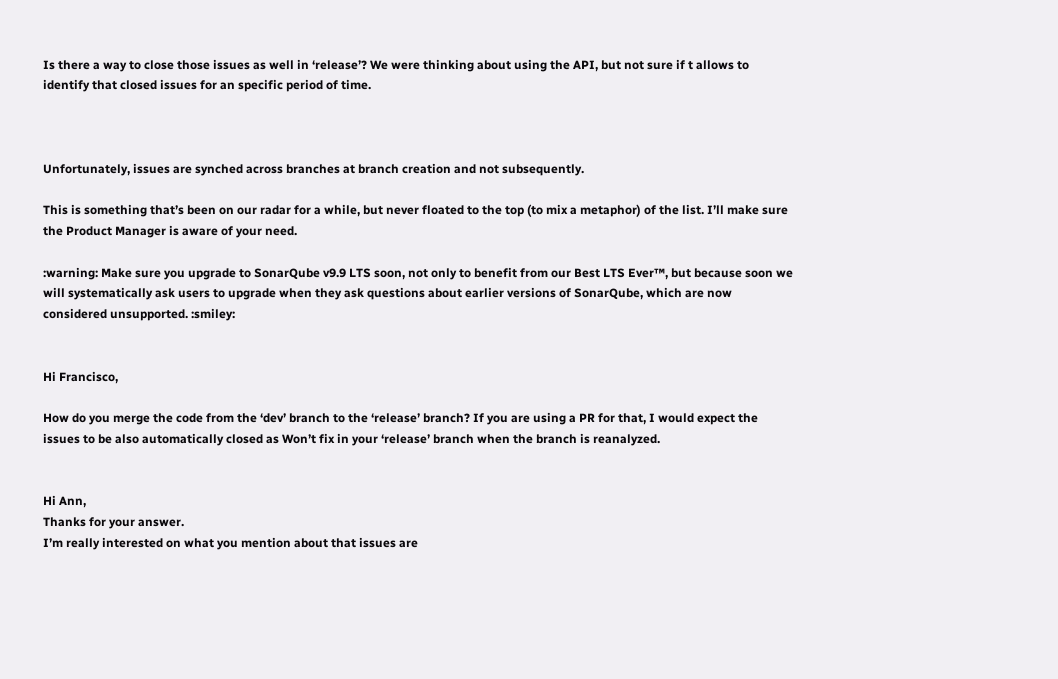Is there a way to close those issues as well in ‘release’? We were thinking about using the API, but not sure if t allows to identify that closed issues for an specific period of time.



Unfortunately, issues are synched across branches at branch creation and not subsequently.

This is something that’s been on our radar for a while, but never floated to the top (to mix a metaphor) of the list. I’ll make sure the Product Manager is aware of your need.

:warning: Make sure you upgrade to SonarQube v9.9 LTS soon, not only to benefit from our Best LTS Ever™, but because soon we will systematically ask users to upgrade when they ask questions about earlier versions of SonarQube, which are now considered unsupported. :smiley:


Hi Francisco,

How do you merge the code from the ‘dev’ branch to the ‘release’ branch? If you are using a PR for that, I would expect the issues to be also automatically closed as Won’t fix in your ‘release’ branch when the branch is reanalyzed.


Hi Ann,
Thanks for your answer.
I’m really interested on what you mention about that issues are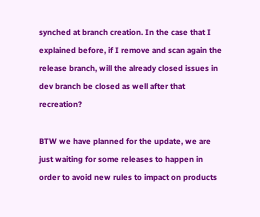synched at branch creation. In the case that I explained before, if I remove and scan again the release branch, will the already closed issues in dev branch be closed as well after that recreation?

BTW we have planned for the update, we are just waiting for some releases to happen in order to avoid new rules to impact on products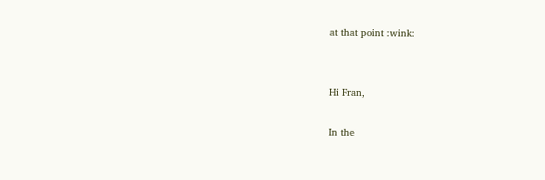at that point :wink:


Hi Fran,

In the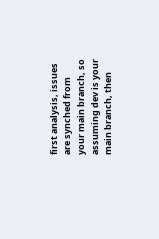first analysis, issues are synched from your main branch, so assuming dev is your main branch, then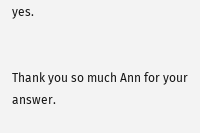yes.


Thank you so much Ann for your answer.